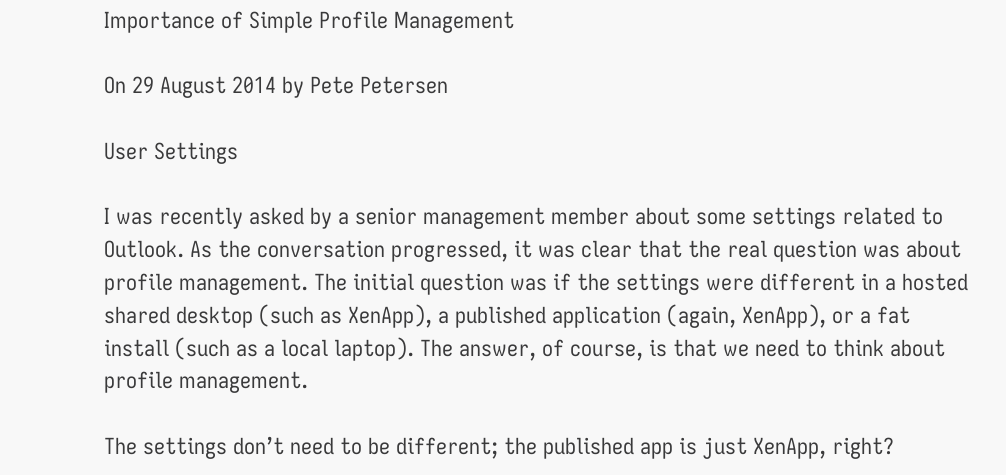Importance of Simple Profile Management

On 29 August 2014 by Pete Petersen

User Settings

I was recently asked by a senior management member about some settings related to Outlook. As the conversation progressed, it was clear that the real question was about profile management. The initial question was if the settings were different in a hosted shared desktop (such as XenApp), a published application (again, XenApp), or a fat install (such as a local laptop). The answer, of course, is that we need to think about profile management.

The settings don’t need to be different; the published app is just XenApp, right?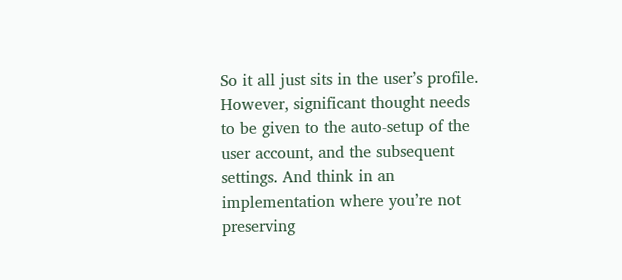So it all just sits in the user’s profile. However, significant thought needs to be given to the auto-setup of the user account, and the subsequent settings. And think in an implementation where you’re not preserving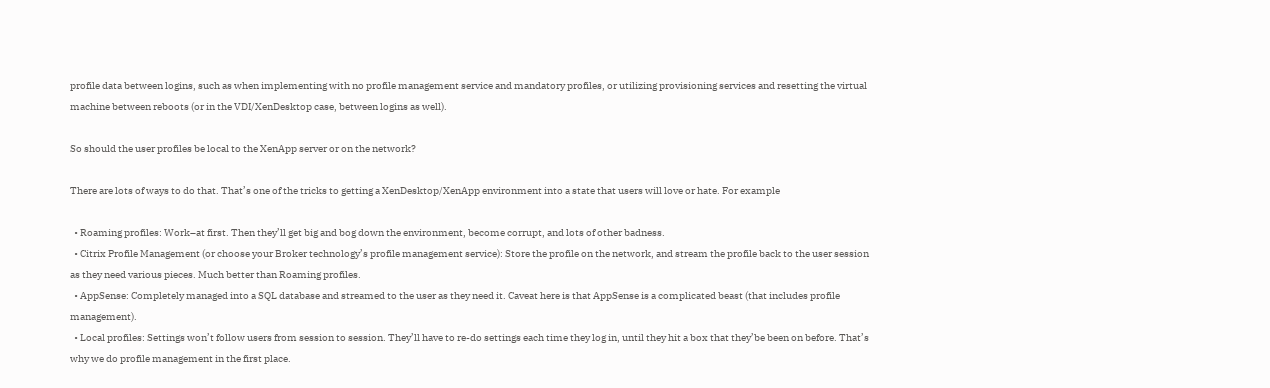profile data between logins, such as when implementing with no profile management service and mandatory profiles, or utilizing provisioning services and resetting the virtual machine between reboots (or in the VDI/XenDesktop case, between logins as well).

So should the user profiles be local to the XenApp server or on the network?

There are lots of ways to do that. That’s one of the tricks to getting a XenDesktop/XenApp environment into a state that users will love or hate. For example

  • Roaming profiles: Work–at first. Then they’ll get big and bog down the environment, become corrupt, and lots of other badness.
  • Citrix Profile Management (or choose your Broker technology’s profile management service): Store the profile on the network, and stream the profile back to the user session as they need various pieces. Much better than Roaming profiles.
  • AppSense: Completely managed into a SQL database and streamed to the user as they need it. Caveat here is that AppSense is a complicated beast (that includes profile management).
  • Local profiles: Settings won’t follow users from session to session. They’ll have to re-do settings each time they log in, until they hit a box that they’be been on before. That’s why we do profile management in the first place.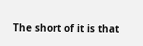The short of it is that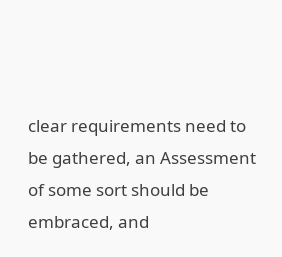clear requirements need to be gathered, an Assessment of some sort should be embraced, and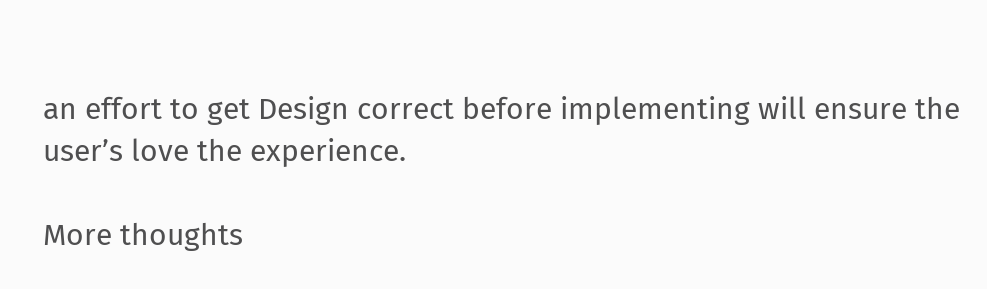an effort to get Design correct before implementing will ensure the user’s love the experience.

More thoughts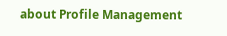about Profile Management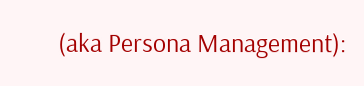(aka Persona Management):